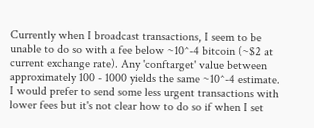Currently when I broadcast transactions, I seem to be unable to do so with a fee below ~10^-4 bitcoin (~$2 at current exchange rate). Any 'conftarget' value between approximately 100 - 1000 yields the same ~10^-4 estimate. I would prefer to send some less urgent transactions with lower fees but it's not clear how to do so if when I set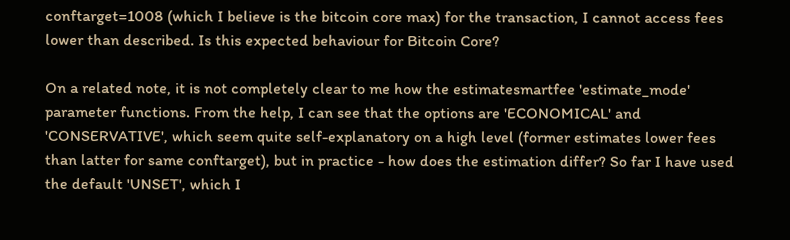conftarget=1008 (which I believe is the bitcoin core max) for the transaction, I cannot access fees lower than described. Is this expected behaviour for Bitcoin Core?

On a related note, it is not completely clear to me how the estimatesmartfee 'estimate_mode' parameter functions. From the help, I can see that the options are 'ECONOMICAL' and 'CONSERVATIVE', which seem quite self-explanatory on a high level (former estimates lower fees than latter for same conftarget), but in practice - how does the estimation differ? So far I have used the default 'UNSET', which I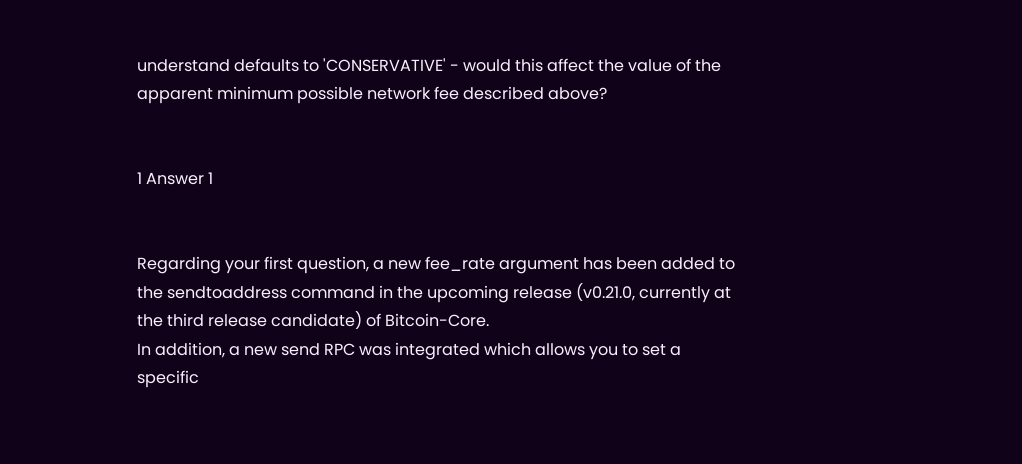understand defaults to 'CONSERVATIVE' - would this affect the value of the apparent minimum possible network fee described above?


1 Answer 1


Regarding your first question, a new fee_rate argument has been added to the sendtoaddress command in the upcoming release (v0.21.0, currently at the third release candidate) of Bitcoin-Core.
In addition, a new send RPC was integrated which allows you to set a specific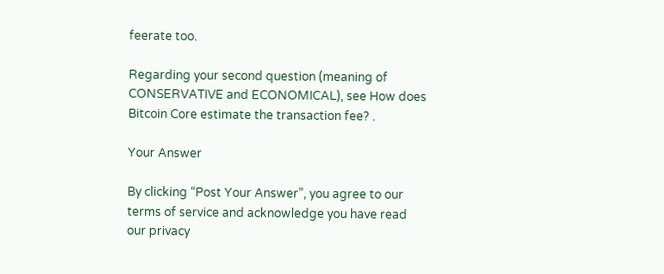feerate too.

Regarding your second question (meaning of CONSERVATIVE and ECONOMICAL), see How does Bitcoin Core estimate the transaction fee? .

Your Answer

By clicking “Post Your Answer”, you agree to our terms of service and acknowledge you have read our privacy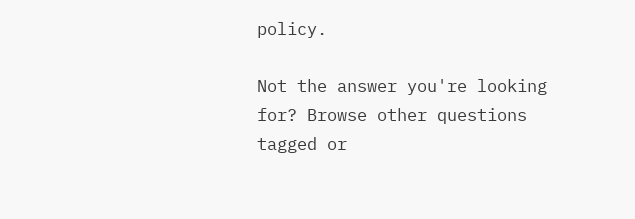policy.

Not the answer you're looking for? Browse other questions tagged or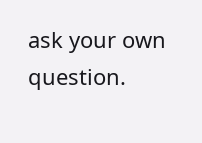ask your own question.